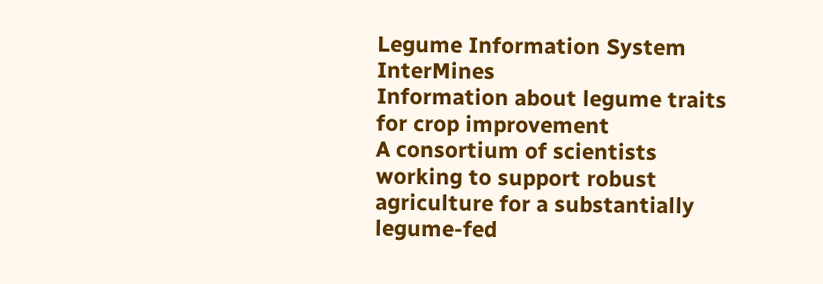Legume Information System InterMines
Information about legume traits for crop improvement
A consortium of scientists working to support robust agriculture for a substantially legume-fed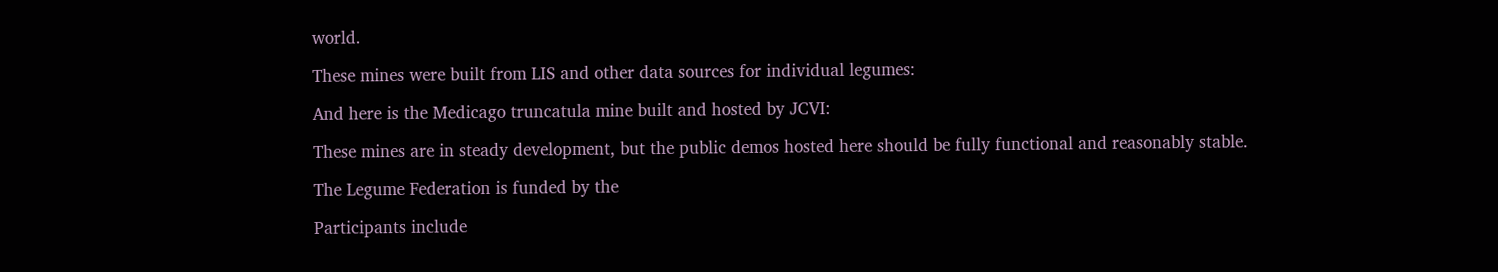world.

These mines were built from LIS and other data sources for individual legumes:

And here is the Medicago truncatula mine built and hosted by JCVI:

These mines are in steady development, but the public demos hosted here should be fully functional and reasonably stable.

The Legume Federation is funded by the

Participants include